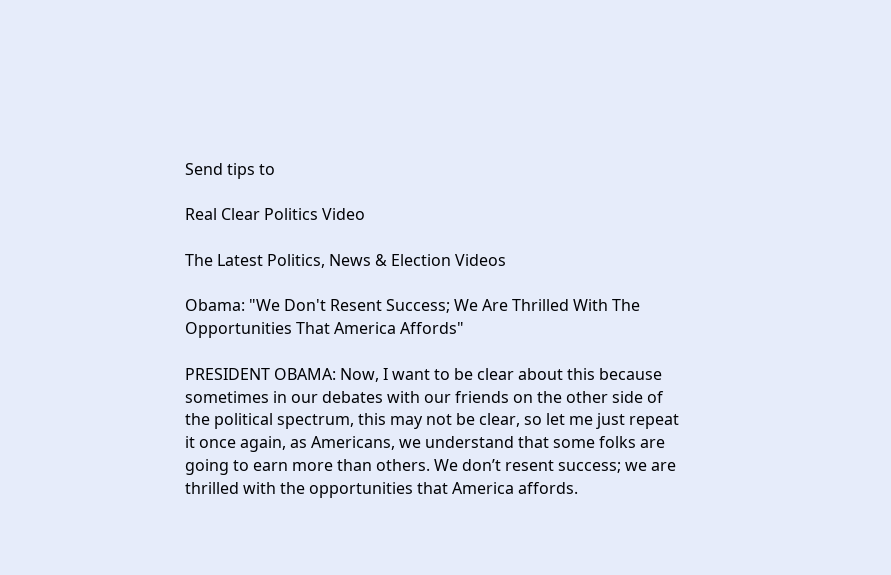Send tips to

Real Clear Politics Video

The Latest Politics, News & Election Videos

Obama: "We Don't Resent Success; We Are Thrilled With The Opportunities That America Affords"

PRESIDENT OBAMA: Now, I want to be clear about this because sometimes in our debates with our friends on the other side of the political spectrum, this may not be clear, so let me just repeat it once again, as Americans, we understand that some folks are going to earn more than others. We don’t resent success; we are thrilled with the opportunities that America affords.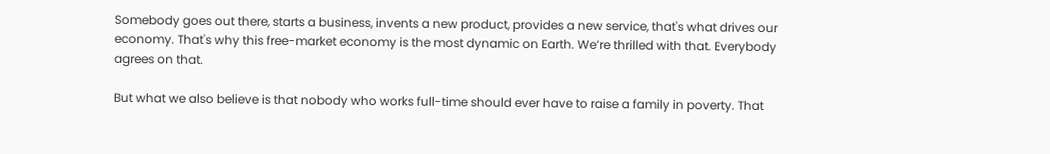Somebody goes out there, starts a business, invents a new product, provides a new service, that's what drives our economy. That's why this free-market economy is the most dynamic on Earth. We’re thrilled with that. Everybody agrees on that.

But what we also believe is that nobody who works full-time should ever have to raise a family in poverty. That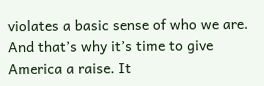violates a basic sense of who we are. And that’s why it’s time to give America a raise. It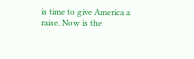is time to give America a raise. Now is the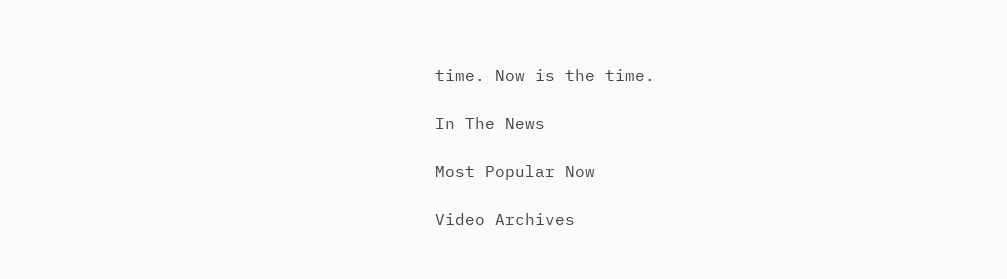time. Now is the time.

In The News

Most Popular Now

Video Archives